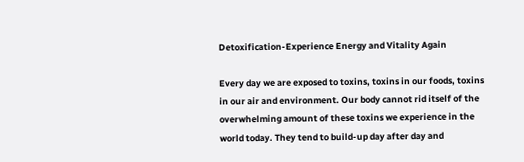Detoxification-Experience Energy and Vitality Again

Every day we are exposed to toxins, toxins in our foods, toxins in our air and environment. Our body cannot rid itself of the overwhelming amount of these toxins we experience in the world today. They tend to build-up day after day and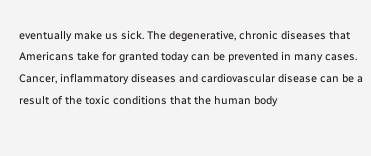eventually make us sick. The degenerative, chronic diseases that Americans take for granted today can be prevented in many cases. Cancer, inflammatory diseases and cardiovascular disease can be a result of the toxic conditions that the human body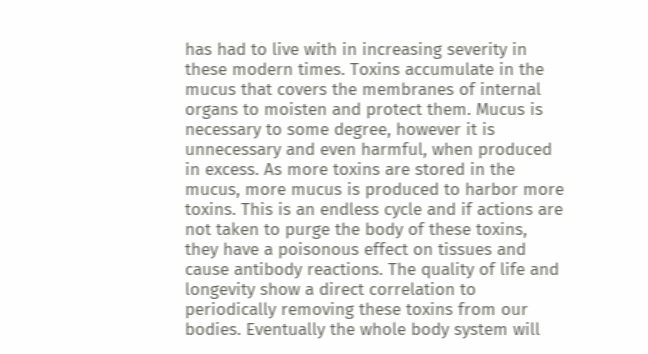has had to live with in increasing severity in these modern times. Toxins accumulate in the mucus that covers the membranes of internal organs to moisten and protect them. Mucus is necessary to some degree, however it is unnecessary and even harmful, when produced in excess. As more toxins are stored in the mucus, more mucus is produced to harbor more toxins. This is an endless cycle and if actions are not taken to purge the body of these toxins, they have a poisonous effect on tissues and cause antibody reactions. The quality of life and longevity show a direct correlation to periodically removing these toxins from our bodies. Eventually the whole body system will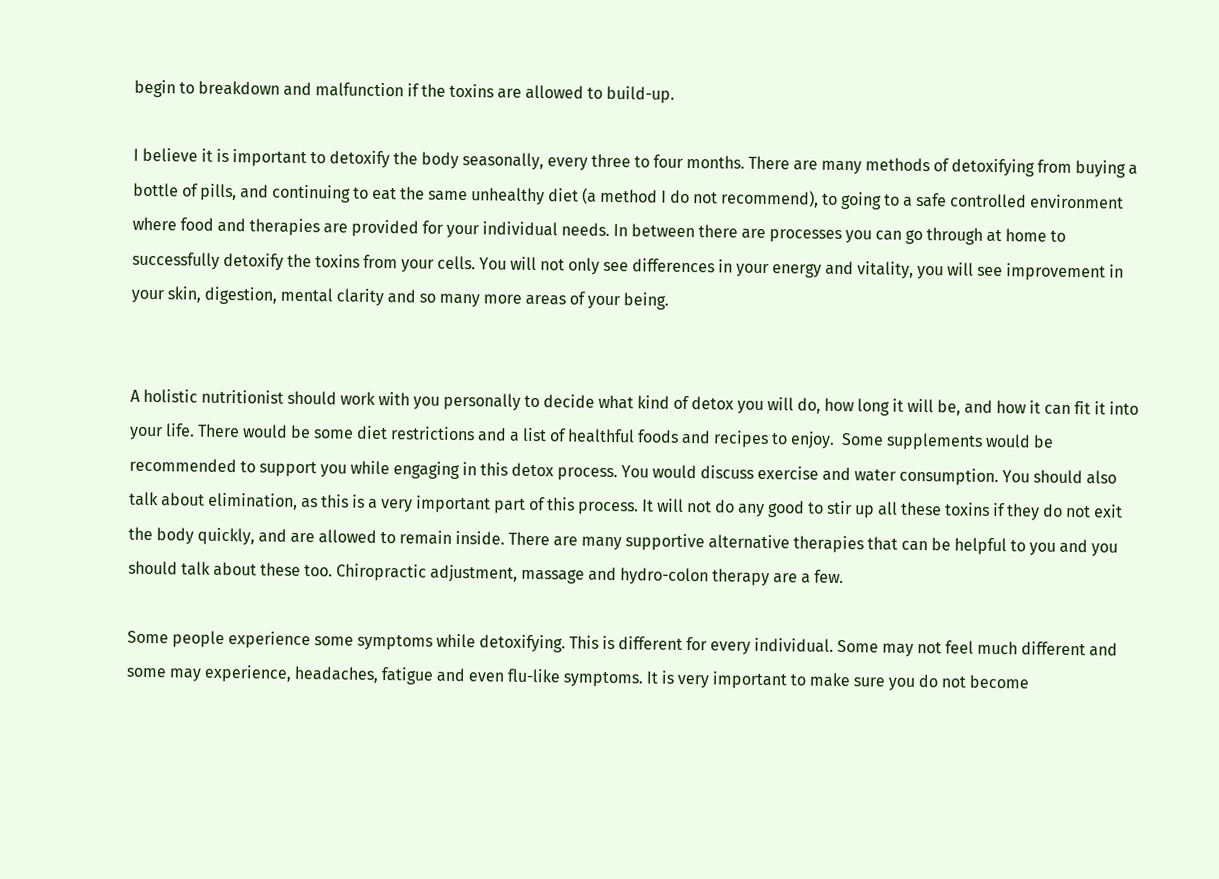begin to breakdown and malfunction if the toxins are allowed to build-up.

I believe it is important to detoxify the body seasonally, every three to four months. There are many methods of detoxifying from buying a bottle of pills, and continuing to eat the same unhealthy diet (a method I do not recommend), to going to a safe controlled environment where food and therapies are provided for your individual needs. In between there are processes you can go through at home to successfully detoxify the toxins from your cells. You will not only see differences in your energy and vitality, you will see improvement in your skin, digestion, mental clarity and so many more areas of your being.


A holistic nutritionist should work with you personally to decide what kind of detox you will do, how long it will be, and how it can fit it into your life. There would be some diet restrictions and a list of healthful foods and recipes to enjoy.  Some supplements would be recommended to support you while engaging in this detox process. You would discuss exercise and water consumption. You should also talk about elimination, as this is a very important part of this process. It will not do any good to stir up all these toxins if they do not exit the body quickly, and are allowed to remain inside. There are many supportive alternative therapies that can be helpful to you and you should talk about these too. Chiropractic adjustment, massage and hydro-colon therapy are a few.

Some people experience some symptoms while detoxifying. This is different for every individual. Some may not feel much different and some may experience, headaches, fatigue and even flu-like symptoms. It is very important to make sure you do not become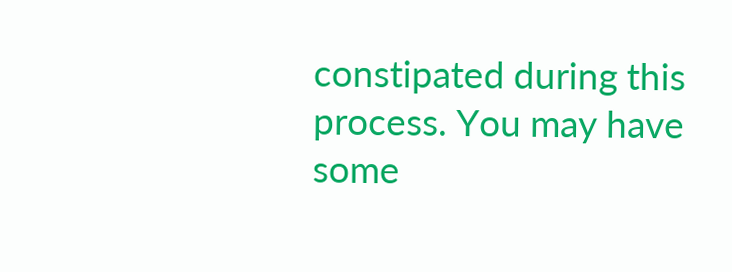constipated during this process. You may have some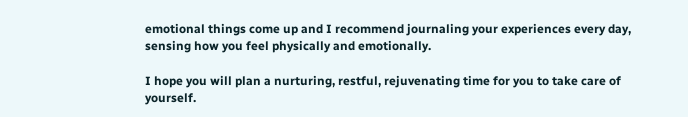emotional things come up and I recommend journaling your experiences every day, sensing how you feel physically and emotionally.

I hope you will plan a nurturing, restful, rejuvenating time for you to take care of yourself.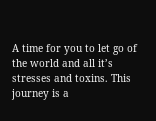A time for you to let go of the world and all it’s stresses and toxins. This journey is a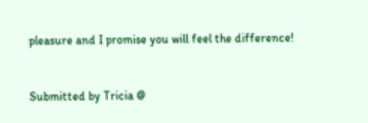pleasure and I promise you will feel the difference!


Submitted by Tricia @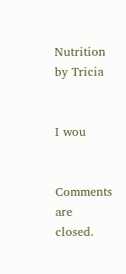Nutrition by Tricia


I wou


Comments are closed.